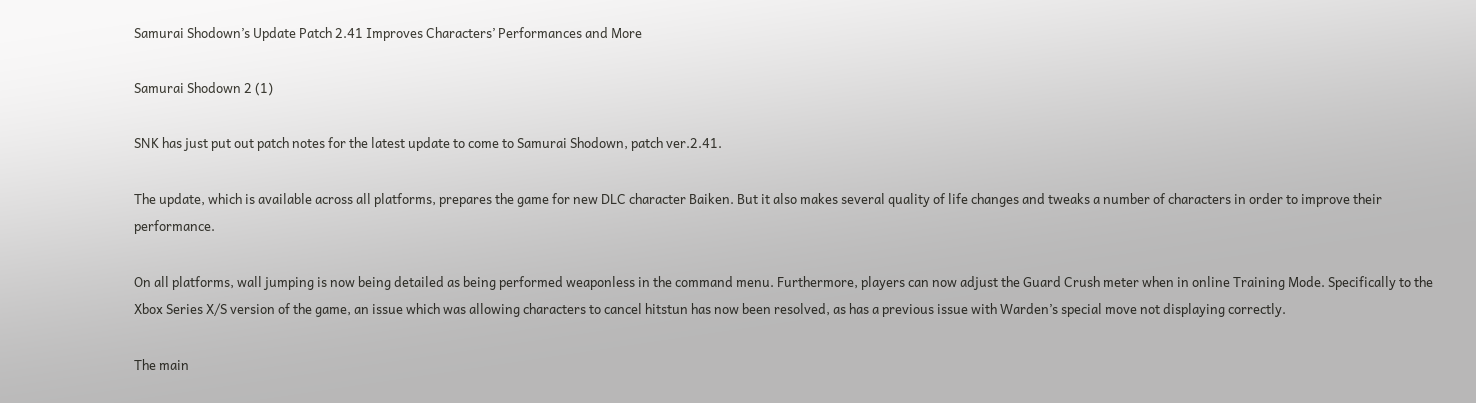Samurai Shodown’s Update Patch 2.41 Improves Characters’ Performances and More

Samurai Shodown 2 (1)

SNK has just put out patch notes for the latest update to come to Samurai Shodown, patch ver.2.41.

The update, which is available across all platforms, prepares the game for new DLC character Baiken. But it also makes several quality of life changes and tweaks a number of characters in order to improve their performance.

On all platforms, wall jumping is now being detailed as being performed weaponless in the command menu. Furthermore, players can now adjust the Guard Crush meter when in online Training Mode. Specifically to the Xbox Series X/S version of the game, an issue which was allowing characters to cancel hitstun has now been resolved, as has a previous issue with Warden’s special move not displaying correctly.

The main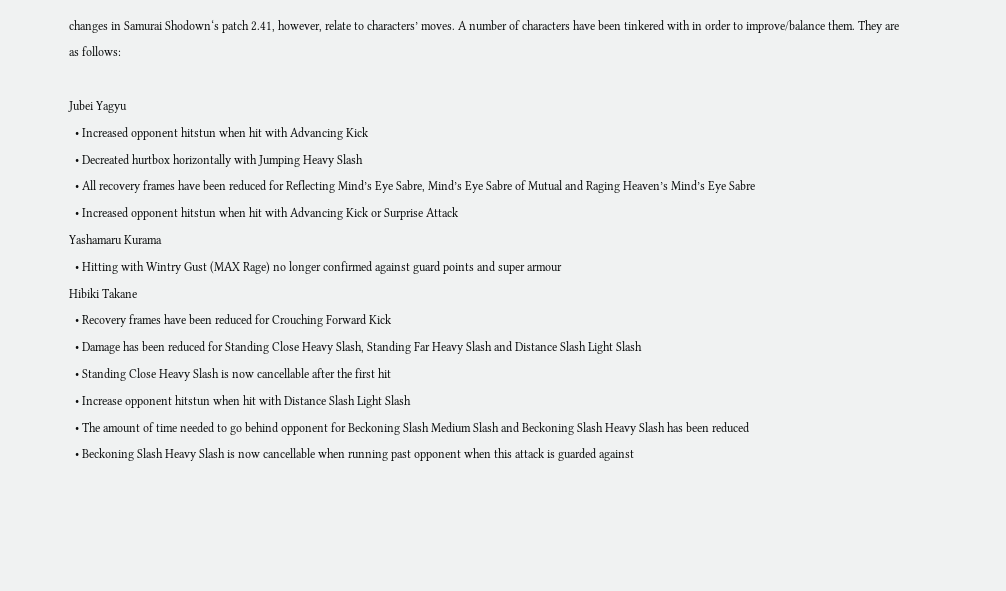changes in Samurai Shodown‘s patch 2.41, however, relate to characters’ moves. A number of characters have been tinkered with in order to improve/balance them. They are as follows:

Jubei Yagyu
  • Increased opponent hitstun when hit with Advancing Kick
  • Decreated hurtbox horizontally with Jumping Heavy Slash
  • All recovery frames have been reduced for Reflecting Mind’s Eye Sabre, Mind’s Eye Sabre of Mutual and Raging Heaven’s Mind’s Eye Sabre
  • Increased opponent hitstun when hit with Advancing Kick or Surprise Attack
Yashamaru Kurama
  • Hitting with Wintry Gust (MAX Rage) no longer confirmed against guard points and super armour
Hibiki Takane
  • Recovery frames have been reduced for Crouching Forward Kick
  • Damage has been reduced for Standing Close Heavy Slash, Standing Far Heavy Slash and Distance Slash Light Slash
  • Standing Close Heavy Slash is now cancellable after the first hit
  • Increase opponent hitstun when hit with Distance Slash Light Slash
  • The amount of time needed to go behind opponent for Beckoning Slash Medium Slash and Beckoning Slash Heavy Slash has been reduced
  • Beckoning Slash Heavy Slash is now cancellable when running past opponent when this attack is guarded against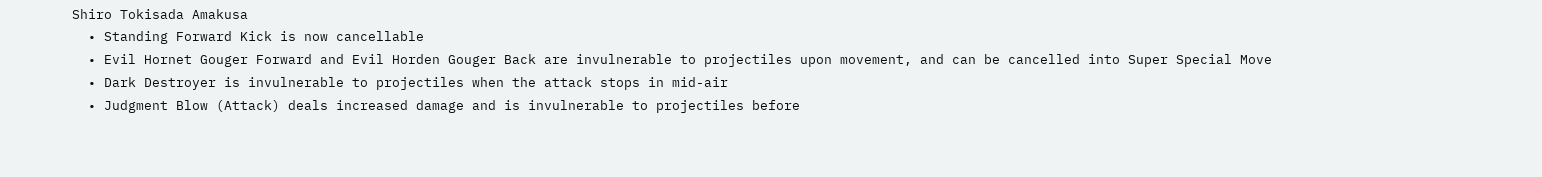Shiro Tokisada Amakusa
  • Standing Forward Kick is now cancellable
  • Evil Hornet Gouger Forward and Evil Horden Gouger Back are invulnerable to projectiles upon movement, and can be cancelled into Super Special Move
  • Dark Destroyer is invulnerable to projectiles when the attack stops in mid-air
  • Judgment Blow (Attack) deals increased damage and is invulnerable to projectiles before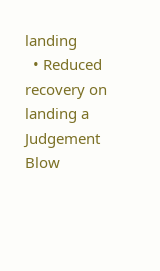landing
  • Reduced recovery on landing a Judgement Blow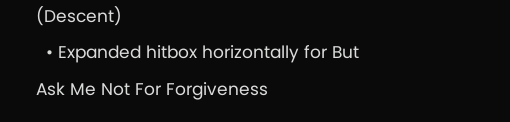(Descent)
  • Expanded hitbox horizontally for But Ask Me Not For Forgiveness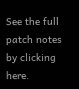See the full patch notes by clicking here.